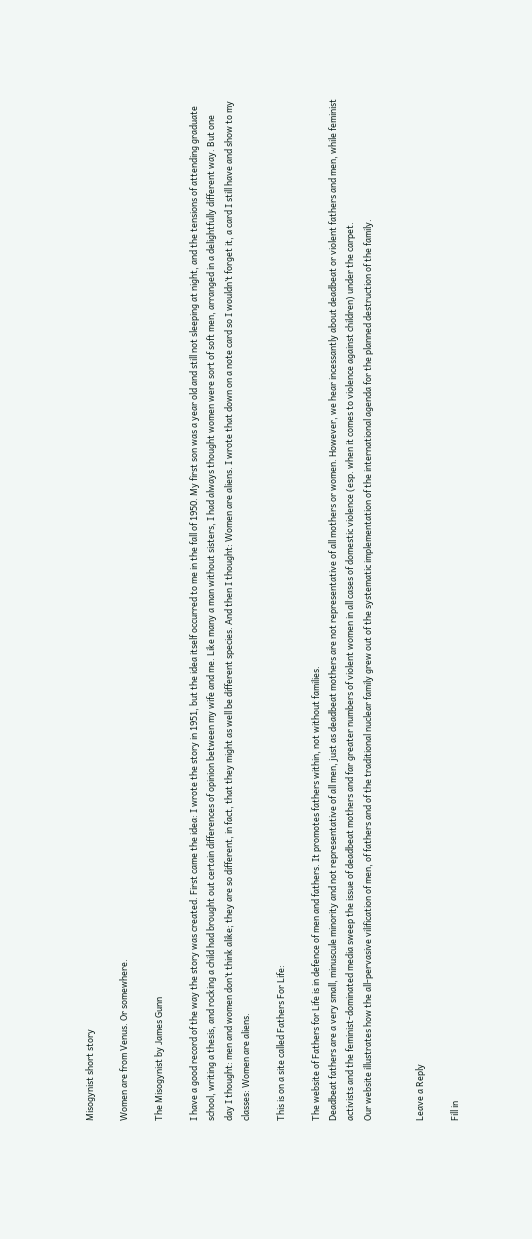Misogynist short story

Women are from Venus. Or somewhere.

The Misogynist by James Gunn

I have a good record of the way the story was created. First came the idea: I wrote the story in 1951, but the idea itself occurred to me in the fall of 1950. My first son was a year old and still not sleeping at night, and the tensions of attending graduate school, writing a thesis, and rocking a child had brought out certain differences of opinion between my wife and me. Like many a man without sisters, I had always thought women were sort of soft men, arranged in a delightfully different way. But one day I thought: men and women don’t think alike; they are so different, in fact, that they might as well be different species. And then I thought: Women are aliens. I wrote that down on a note card so I wouldn’t forget it, a card I still have and show to my classes: Women are aliens.

This is on a site called Fathers For Life:

The website of Fathers for Life is in defence of men and fathers. It promotes fathers within, not without families.
Deadbeat fathers are a very small, minuscule minority and not representative of all men, just as deadbeat mothers are not representative of all mothers or women. However, we hear incessantly about deadbeat or violent fathers and men, while feminist activists and the feminist-dominated media sweep the issue of deadbeat mothers and far greater numbers of violent women in all cases of domestic violence (esp. when it comes to violence against children) under the carpet.
Our website illustrates how the all-pervasive vilification of men, of fathers and of the traditional nuclear family grew out of the systematic implementation of the international agenda for the planned destruction of the family.


Leave a Reply

Fill in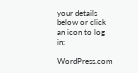your details below or click an icon to log in:

WordPress.com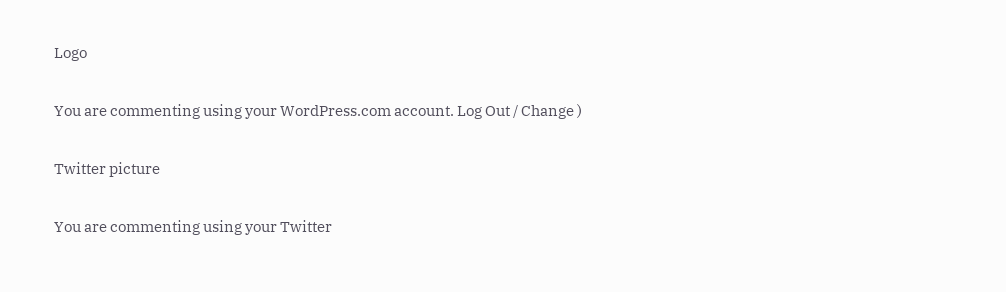Logo

You are commenting using your WordPress.com account. Log Out / Change )

Twitter picture

You are commenting using your Twitter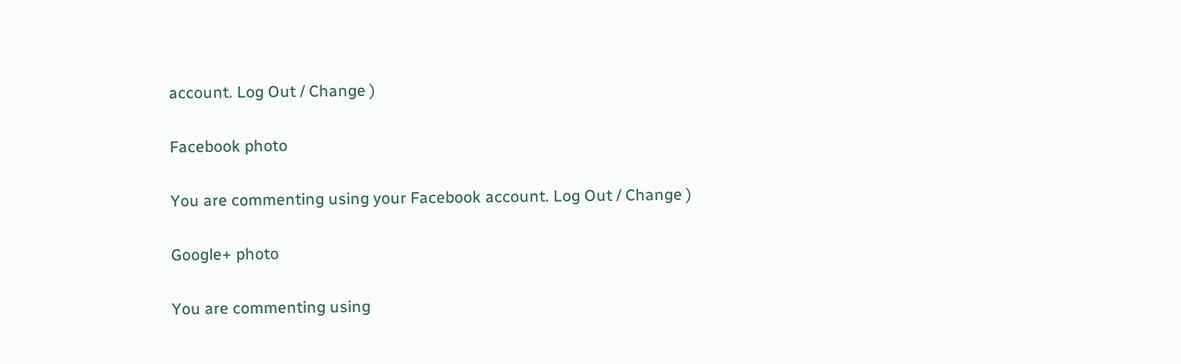account. Log Out / Change )

Facebook photo

You are commenting using your Facebook account. Log Out / Change )

Google+ photo

You are commenting using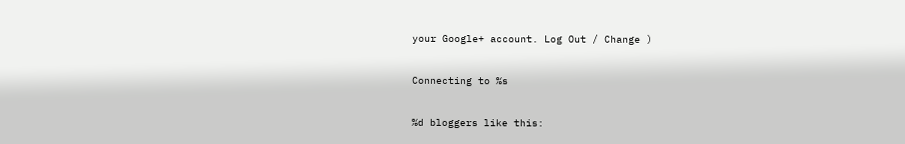your Google+ account. Log Out / Change )

Connecting to %s

%d bloggers like this: